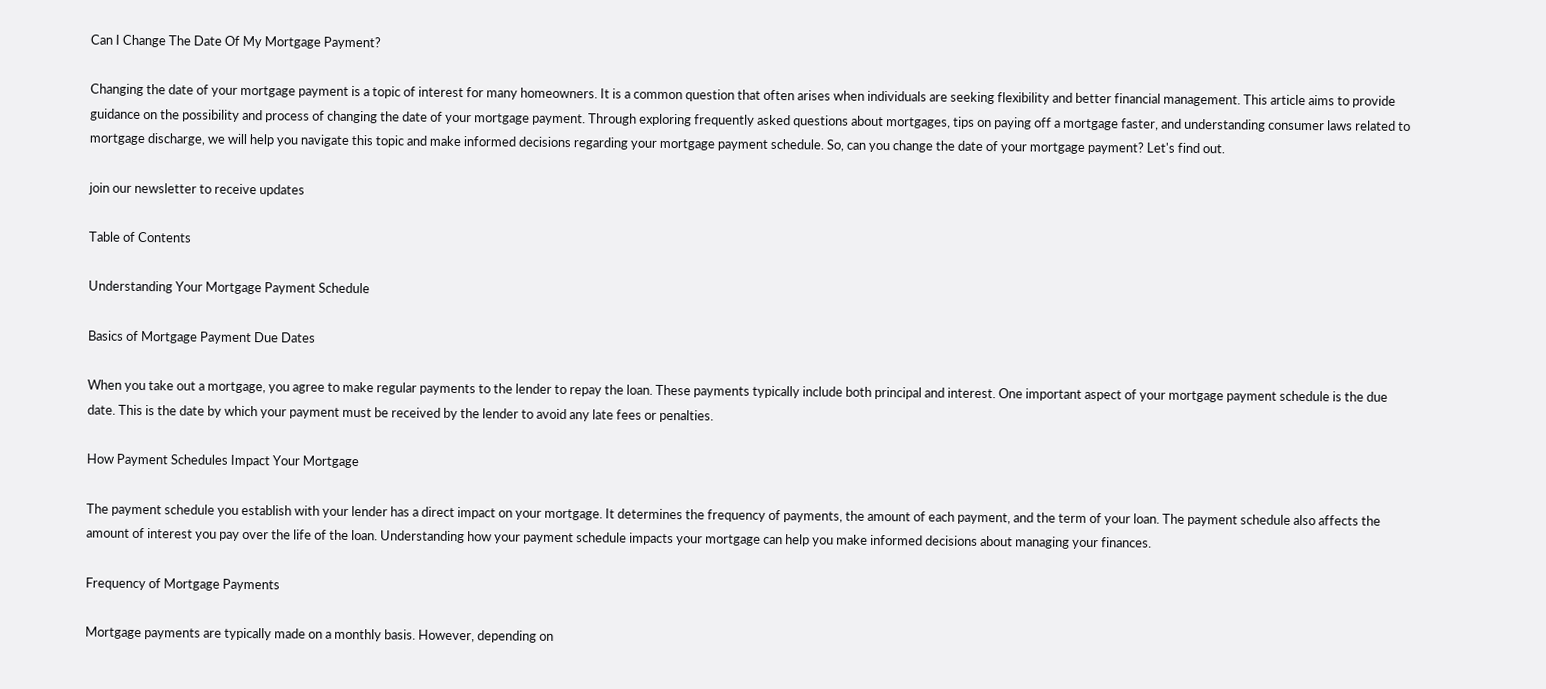Can I Change The Date Of My Mortgage Payment?

Changing the date of your mortgage payment is a topic of interest for many homeowners. It is a common question that often arises when individuals are seeking flexibility and better financial management. This article aims to provide guidance on the possibility and process of changing the date of your mortgage payment. Through exploring frequently asked questions about mortgages, tips on paying off a mortgage faster, and understanding consumer laws related to mortgage discharge, we will help you navigate this topic and make informed decisions regarding your mortgage payment schedule. So, can you change the date of your mortgage payment? Let's find out.

join our newsletter to receive updates

Table of Contents

Understanding Your Mortgage Payment Schedule

Basics of Mortgage Payment Due Dates

When you take out a mortgage, you agree to make regular payments to the lender to repay the loan. These payments typically include both principal and interest. One important aspect of your mortgage payment schedule is the due date. This is the date by which your payment must be received by the lender to avoid any late fees or penalties.

How Payment Schedules Impact Your Mortgage

The payment schedule you establish with your lender has a direct impact on your mortgage. It determines the frequency of payments, the amount of each payment, and the term of your loan. The payment schedule also affects the amount of interest you pay over the life of the loan. Understanding how your payment schedule impacts your mortgage can help you make informed decisions about managing your finances.

Frequency of Mortgage Payments

Mortgage payments are typically made on a monthly basis. However, depending on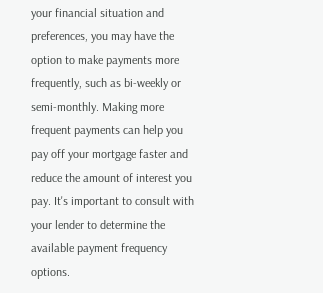your financial situation and preferences, you may have the option to make payments more frequently, such as bi-weekly or semi-monthly. Making more frequent payments can help you pay off your mortgage faster and reduce the amount of interest you pay. It's important to consult with your lender to determine the available payment frequency options.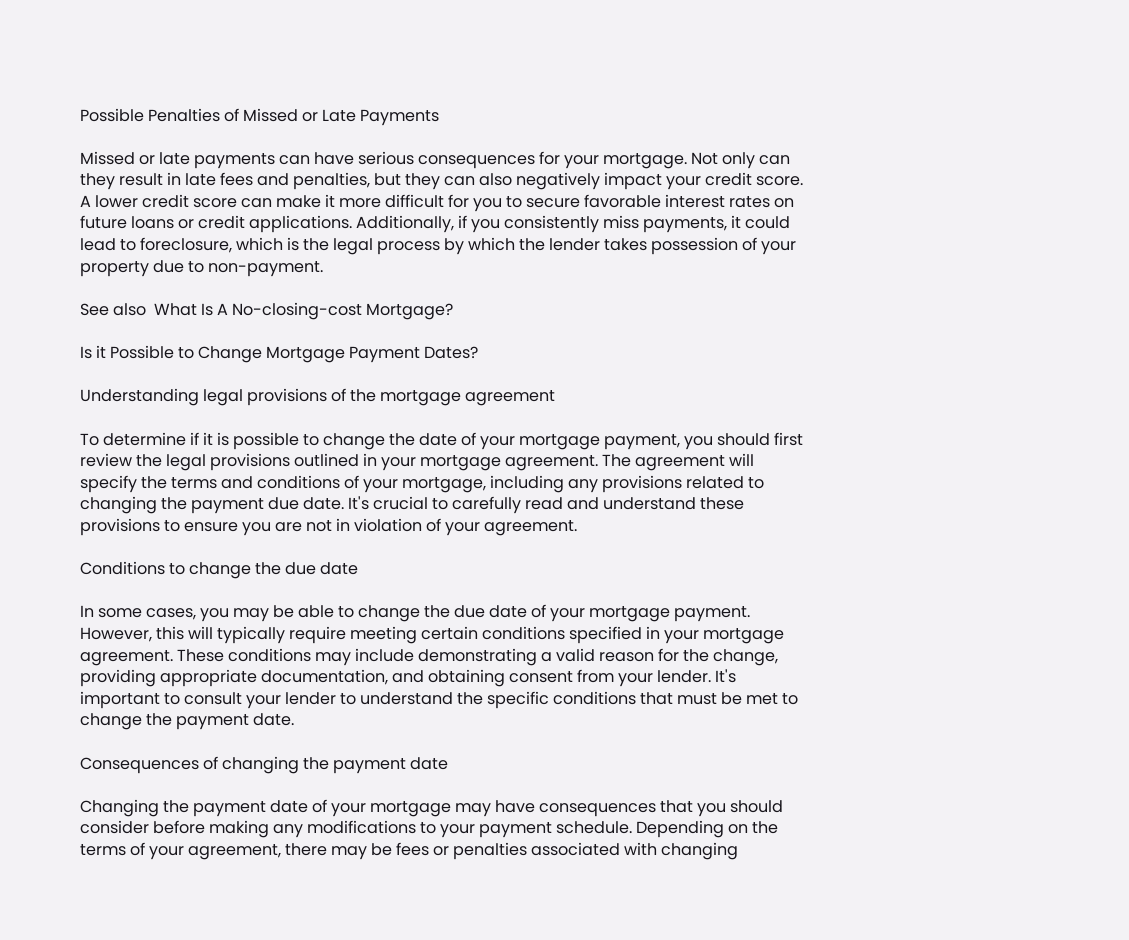Possible Penalties of Missed or Late Payments

Missed or late payments can have serious consequences for your mortgage. Not only can they result in late fees and penalties, but they can also negatively impact your credit score. A lower credit score can make it more difficult for you to secure favorable interest rates on future loans or credit applications. Additionally, if you consistently miss payments, it could lead to foreclosure, which is the legal process by which the lender takes possession of your property due to non-payment.

See also  What Is A No-closing-cost Mortgage?

Is it Possible to Change Mortgage Payment Dates?

Understanding legal provisions of the mortgage agreement

To determine if it is possible to change the date of your mortgage payment, you should first review the legal provisions outlined in your mortgage agreement. The agreement will specify the terms and conditions of your mortgage, including any provisions related to changing the payment due date. It's crucial to carefully read and understand these provisions to ensure you are not in violation of your agreement.

Conditions to change the due date

In some cases, you may be able to change the due date of your mortgage payment. However, this will typically require meeting certain conditions specified in your mortgage agreement. These conditions may include demonstrating a valid reason for the change, providing appropriate documentation, and obtaining consent from your lender. It's important to consult your lender to understand the specific conditions that must be met to change the payment date.

Consequences of changing the payment date

Changing the payment date of your mortgage may have consequences that you should consider before making any modifications to your payment schedule. Depending on the terms of your agreement, there may be fees or penalties associated with changing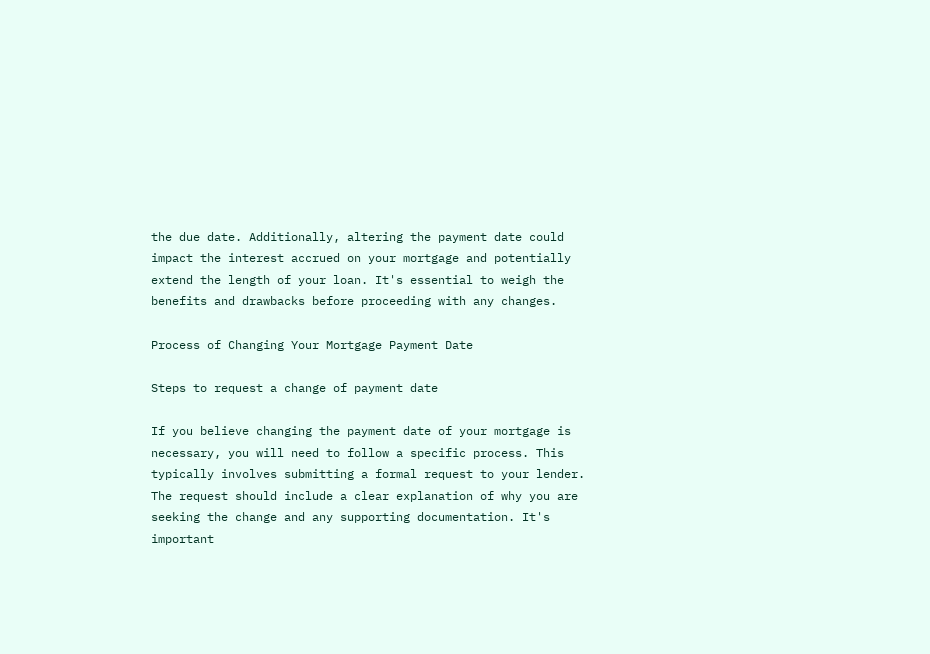the due date. Additionally, altering the payment date could impact the interest accrued on your mortgage and potentially extend the length of your loan. It's essential to weigh the benefits and drawbacks before proceeding with any changes.

Process of Changing Your Mortgage Payment Date

Steps to request a change of payment date

If you believe changing the payment date of your mortgage is necessary, you will need to follow a specific process. This typically involves submitting a formal request to your lender. The request should include a clear explanation of why you are seeking the change and any supporting documentation. It's important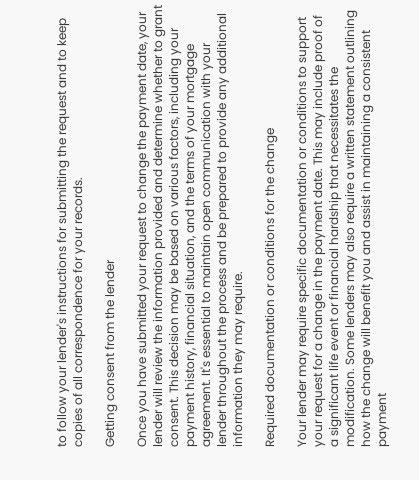to follow your lender's instructions for submitting the request and to keep copies of all correspondence for your records.

Getting consent from the lender

Once you have submitted your request to change the payment date, your lender will review the information provided and determine whether to grant consent. This decision may be based on various factors, including your payment history, financial situation, and the terms of your mortgage agreement. It's essential to maintain open communication with your lender throughout the process and be prepared to provide any additional information they may require.

Required documentation or conditions for the change

Your lender may require specific documentation or conditions to support your request for a change in the payment date. This may include proof of a significant life event or financial hardship that necessitates the modification. Some lenders may also require a written statement outlining how the change will benefit you and assist in maintaining a consistent payment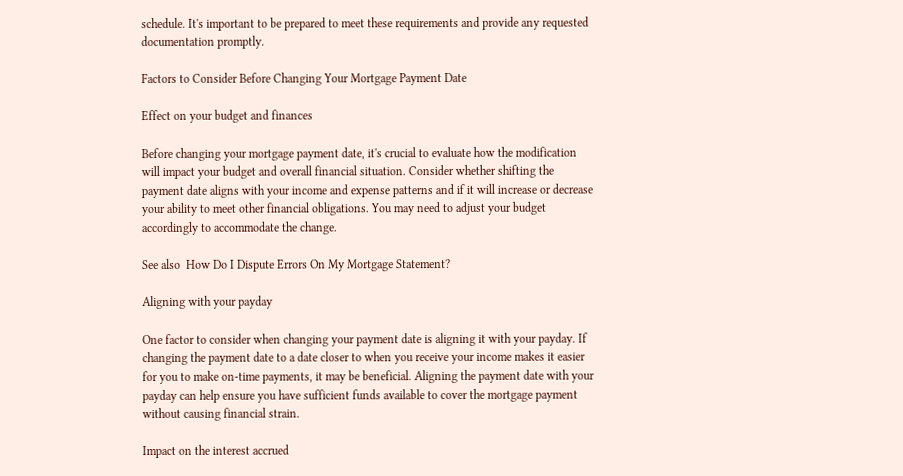schedule. It's important to be prepared to meet these requirements and provide any requested documentation promptly.

Factors to Consider Before Changing Your Mortgage Payment Date

Effect on your budget and finances

Before changing your mortgage payment date, it's crucial to evaluate how the modification will impact your budget and overall financial situation. Consider whether shifting the payment date aligns with your income and expense patterns and if it will increase or decrease your ability to meet other financial obligations. You may need to adjust your budget accordingly to accommodate the change.

See also  How Do I Dispute Errors On My Mortgage Statement?

Aligning with your payday

One factor to consider when changing your payment date is aligning it with your payday. If changing the payment date to a date closer to when you receive your income makes it easier for you to make on-time payments, it may be beneficial. Aligning the payment date with your payday can help ensure you have sufficient funds available to cover the mortgage payment without causing financial strain.

Impact on the interest accrued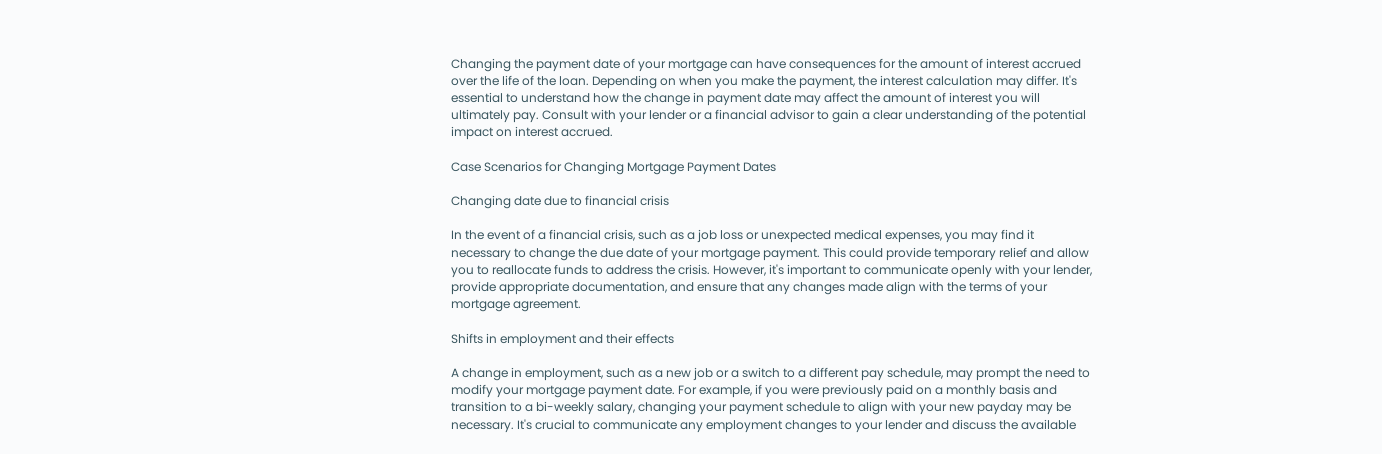Changing the payment date of your mortgage can have consequences for the amount of interest accrued over the life of the loan. Depending on when you make the payment, the interest calculation may differ. It's essential to understand how the change in payment date may affect the amount of interest you will ultimately pay. Consult with your lender or a financial advisor to gain a clear understanding of the potential impact on interest accrued.

Case Scenarios for Changing Mortgage Payment Dates

Changing date due to financial crisis

In the event of a financial crisis, such as a job loss or unexpected medical expenses, you may find it necessary to change the due date of your mortgage payment. This could provide temporary relief and allow you to reallocate funds to address the crisis. However, it's important to communicate openly with your lender, provide appropriate documentation, and ensure that any changes made align with the terms of your mortgage agreement.

Shifts in employment and their effects

A change in employment, such as a new job or a switch to a different pay schedule, may prompt the need to modify your mortgage payment date. For example, if you were previously paid on a monthly basis and transition to a bi-weekly salary, changing your payment schedule to align with your new payday may be necessary. It's crucial to communicate any employment changes to your lender and discuss the available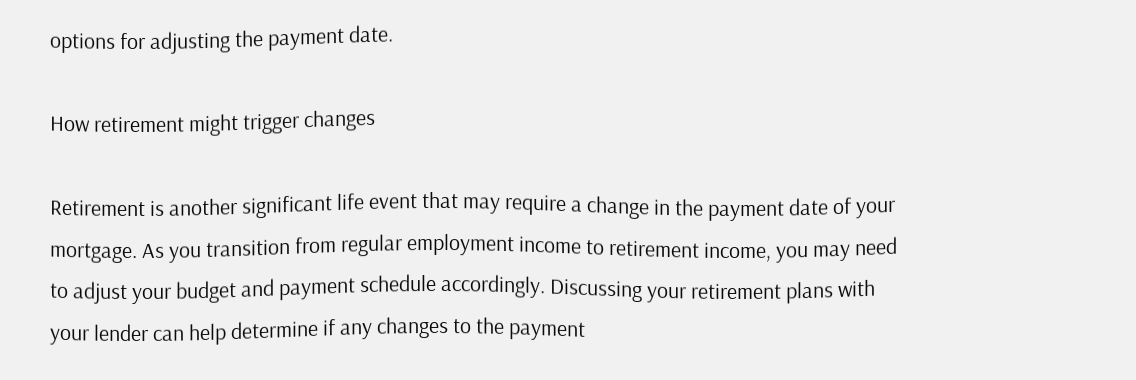options for adjusting the payment date.

How retirement might trigger changes

Retirement is another significant life event that may require a change in the payment date of your mortgage. As you transition from regular employment income to retirement income, you may need to adjust your budget and payment schedule accordingly. Discussing your retirement plans with your lender can help determine if any changes to the payment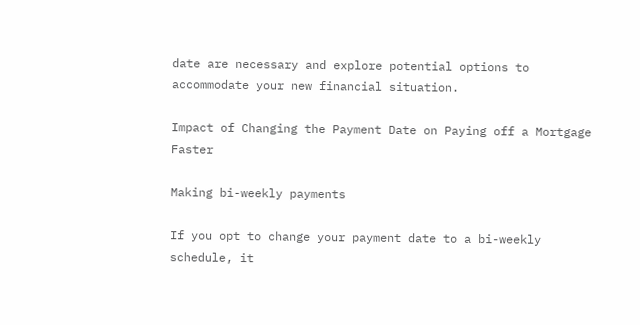date are necessary and explore potential options to accommodate your new financial situation.

Impact of Changing the Payment Date on Paying off a Mortgage Faster

Making bi-weekly payments

If you opt to change your payment date to a bi-weekly schedule, it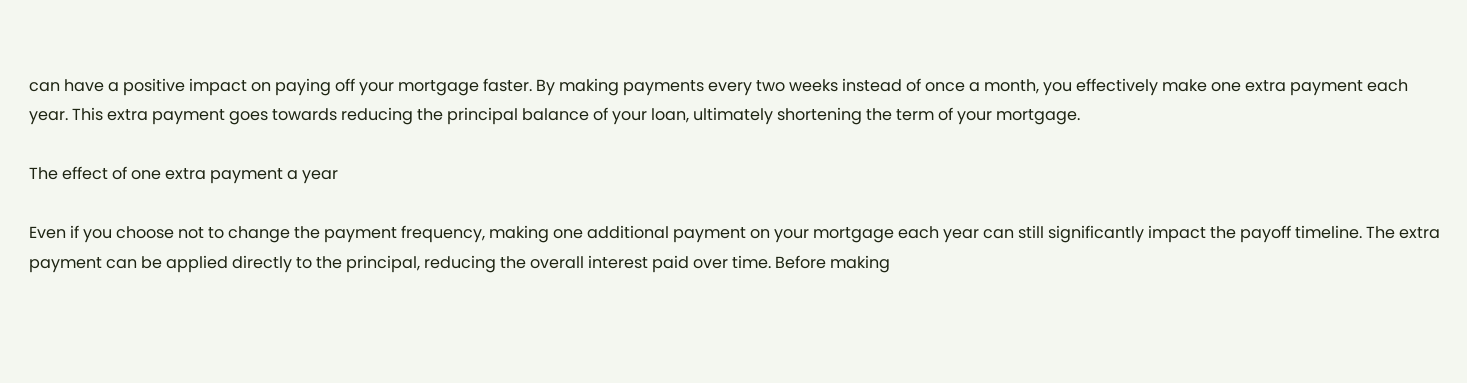can have a positive impact on paying off your mortgage faster. By making payments every two weeks instead of once a month, you effectively make one extra payment each year. This extra payment goes towards reducing the principal balance of your loan, ultimately shortening the term of your mortgage.

The effect of one extra payment a year

Even if you choose not to change the payment frequency, making one additional payment on your mortgage each year can still significantly impact the payoff timeline. The extra payment can be applied directly to the principal, reducing the overall interest paid over time. Before making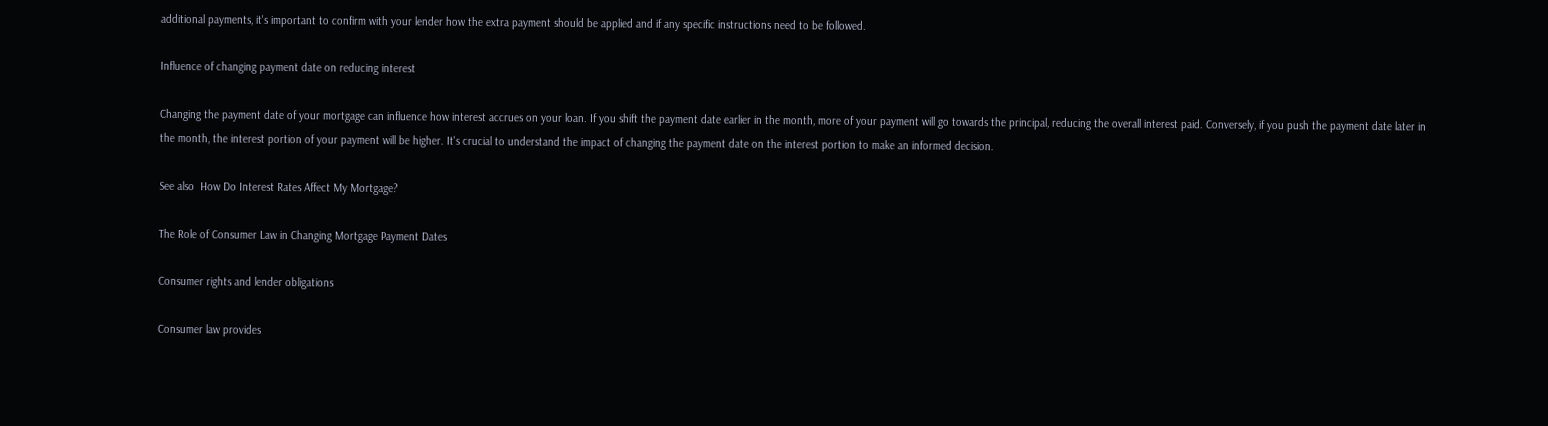additional payments, it's important to confirm with your lender how the extra payment should be applied and if any specific instructions need to be followed.

Influence of changing payment date on reducing interest

Changing the payment date of your mortgage can influence how interest accrues on your loan. If you shift the payment date earlier in the month, more of your payment will go towards the principal, reducing the overall interest paid. Conversely, if you push the payment date later in the month, the interest portion of your payment will be higher. It's crucial to understand the impact of changing the payment date on the interest portion to make an informed decision.

See also  How Do Interest Rates Affect My Mortgage?

The Role of Consumer Law in Changing Mortgage Payment Dates

Consumer rights and lender obligations

Consumer law provides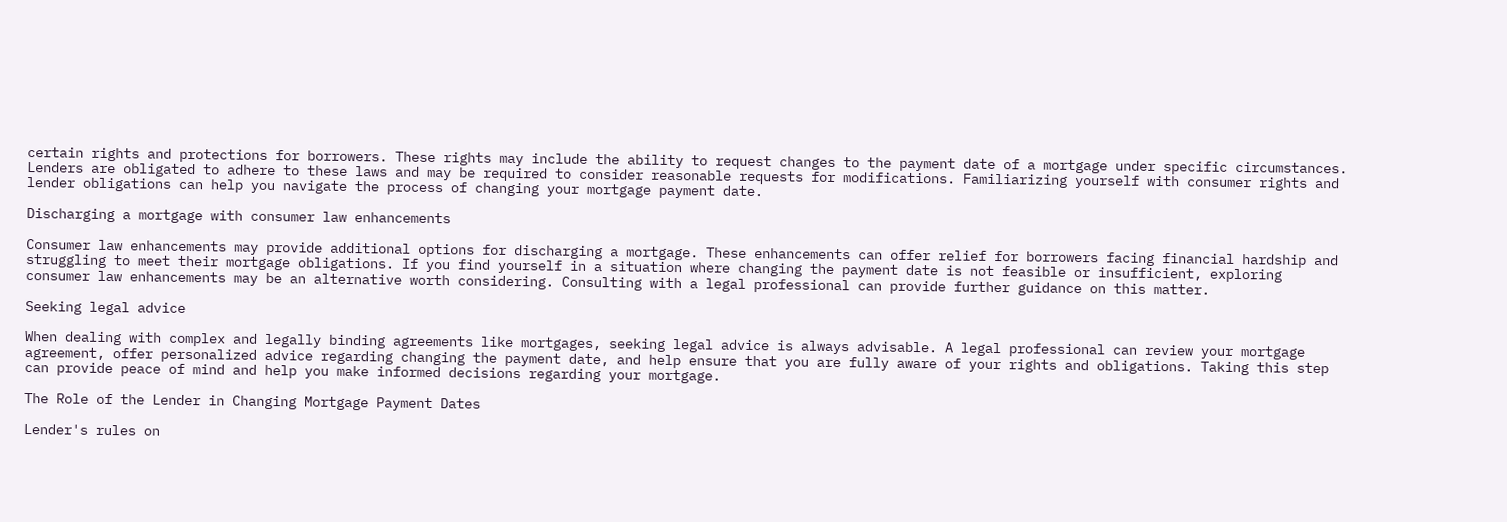certain rights and protections for borrowers. These rights may include the ability to request changes to the payment date of a mortgage under specific circumstances. Lenders are obligated to adhere to these laws and may be required to consider reasonable requests for modifications. Familiarizing yourself with consumer rights and lender obligations can help you navigate the process of changing your mortgage payment date.

Discharging a mortgage with consumer law enhancements

Consumer law enhancements may provide additional options for discharging a mortgage. These enhancements can offer relief for borrowers facing financial hardship and struggling to meet their mortgage obligations. If you find yourself in a situation where changing the payment date is not feasible or insufficient, exploring consumer law enhancements may be an alternative worth considering. Consulting with a legal professional can provide further guidance on this matter.

Seeking legal advice

When dealing with complex and legally binding agreements like mortgages, seeking legal advice is always advisable. A legal professional can review your mortgage agreement, offer personalized advice regarding changing the payment date, and help ensure that you are fully aware of your rights and obligations. Taking this step can provide peace of mind and help you make informed decisions regarding your mortgage.

The Role of the Lender in Changing Mortgage Payment Dates

Lender's rules on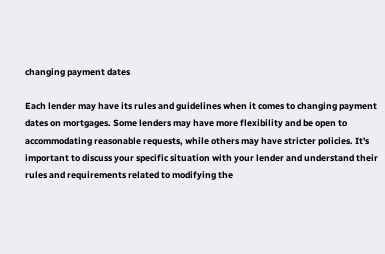changing payment dates

Each lender may have its rules and guidelines when it comes to changing payment dates on mortgages. Some lenders may have more flexibility and be open to accommodating reasonable requests, while others may have stricter policies. It's important to discuss your specific situation with your lender and understand their rules and requirements related to modifying the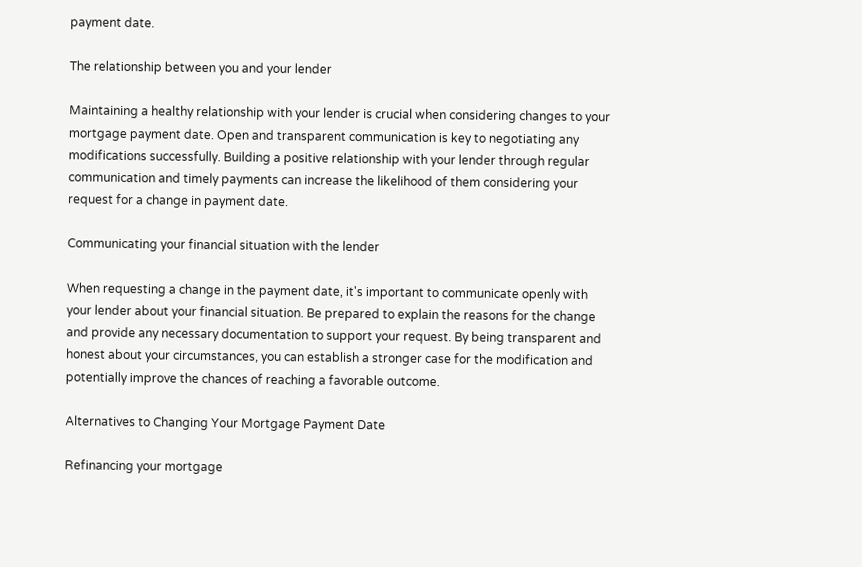payment date.

The relationship between you and your lender

Maintaining a healthy relationship with your lender is crucial when considering changes to your mortgage payment date. Open and transparent communication is key to negotiating any modifications successfully. Building a positive relationship with your lender through regular communication and timely payments can increase the likelihood of them considering your request for a change in payment date.

Communicating your financial situation with the lender

When requesting a change in the payment date, it's important to communicate openly with your lender about your financial situation. Be prepared to explain the reasons for the change and provide any necessary documentation to support your request. By being transparent and honest about your circumstances, you can establish a stronger case for the modification and potentially improve the chances of reaching a favorable outcome.

Alternatives to Changing Your Mortgage Payment Date

Refinancing your mortgage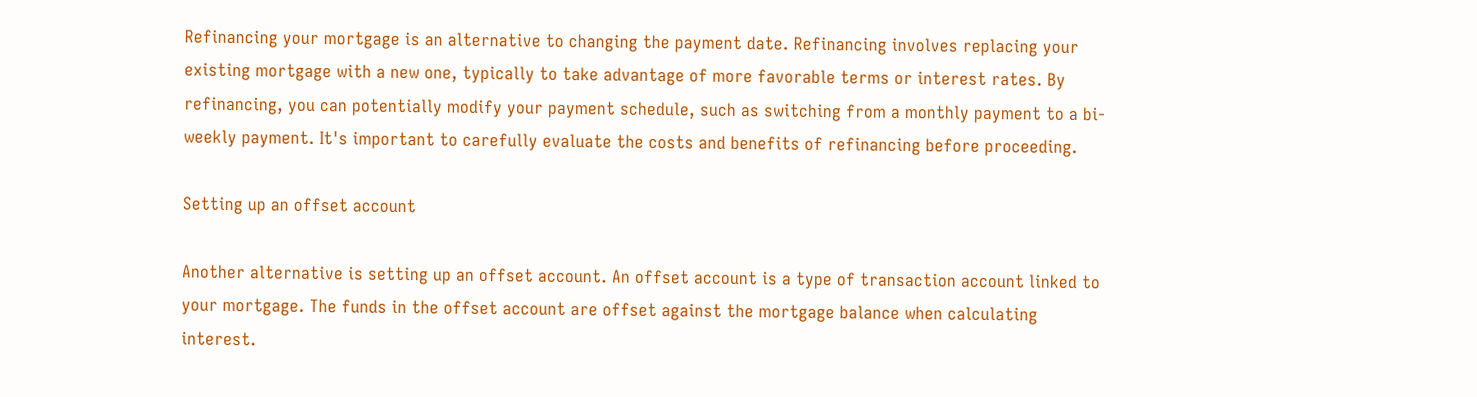Refinancing your mortgage is an alternative to changing the payment date. Refinancing involves replacing your existing mortgage with a new one, typically to take advantage of more favorable terms or interest rates. By refinancing, you can potentially modify your payment schedule, such as switching from a monthly payment to a bi-weekly payment. It's important to carefully evaluate the costs and benefits of refinancing before proceeding.

Setting up an offset account

Another alternative is setting up an offset account. An offset account is a type of transaction account linked to your mortgage. The funds in the offset account are offset against the mortgage balance when calculating interest.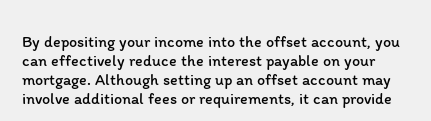By depositing your income into the offset account, you can effectively reduce the interest payable on your mortgage. Although setting up an offset account may involve additional fees or requirements, it can provide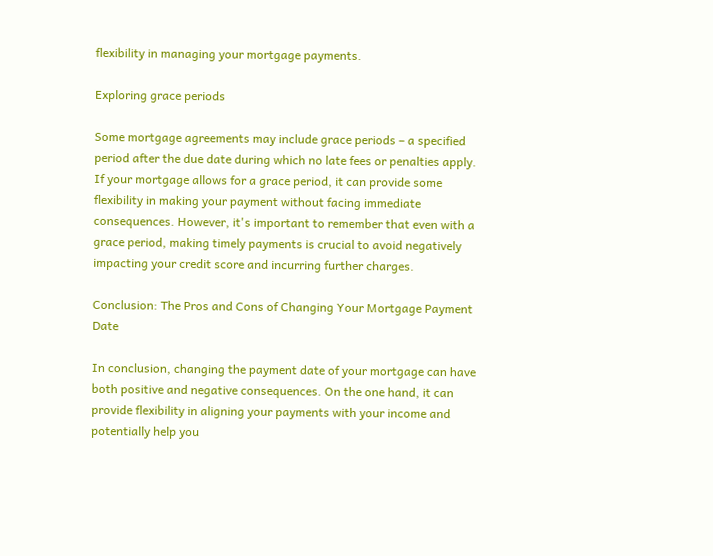flexibility in managing your mortgage payments.

Exploring grace periods

Some mortgage agreements may include grace periods – a specified period after the due date during which no late fees or penalties apply. If your mortgage allows for a grace period, it can provide some flexibility in making your payment without facing immediate consequences. However, it's important to remember that even with a grace period, making timely payments is crucial to avoid negatively impacting your credit score and incurring further charges.

Conclusion: The Pros and Cons of Changing Your Mortgage Payment Date

In conclusion, changing the payment date of your mortgage can have both positive and negative consequences. On the one hand, it can provide flexibility in aligning your payments with your income and potentially help you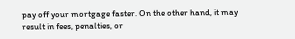pay off your mortgage faster. On the other hand, it may result in fees, penalties, or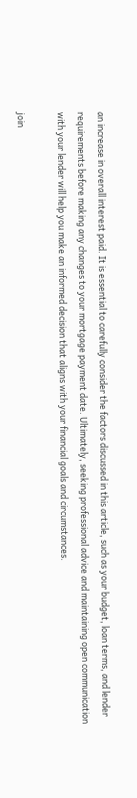an increase in overall interest paid. It is essential to carefully consider the factors discussed in this article, such as your budget, loan terms, and lender requirements before making any changes to your mortgage payment date. Ultimately, seeking professional advice and maintaining open communication with your lender will help you make an informed decision that aligns with your financial goals and circumstances.

join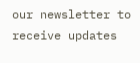our newsletter to receive updates